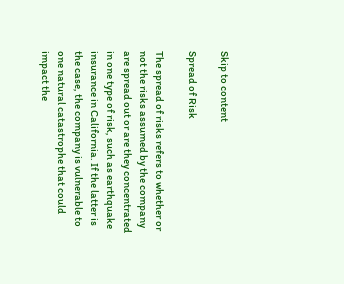Skip to content

Spread of Risk

The spread of risks refers to whether or not the risks assumed by the company are spread out or are they concentrated in one type of risk, such as earthquake insurance in California. If the latter is the case, the company is vulnerable to one natural catastrophe that could impact the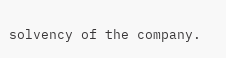solvency of the company.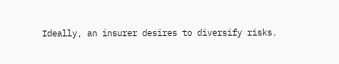Ideally, an insurer desires to diversify risks.